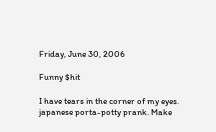Friday, June 30, 2006

Funny $hit

I have tears in the corner of my eyes.
japanese porta-potty prank. Make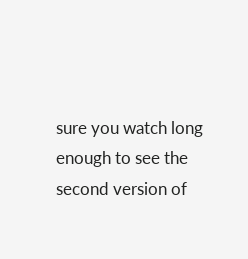sure you watch long enough to see the second version of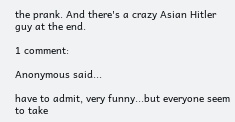the prank. And there's a crazy Asian Hitler guy at the end.

1 comment:

Anonymous said...

have to admit, very funny...but everyone seem to take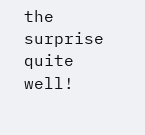the surprise quite well!